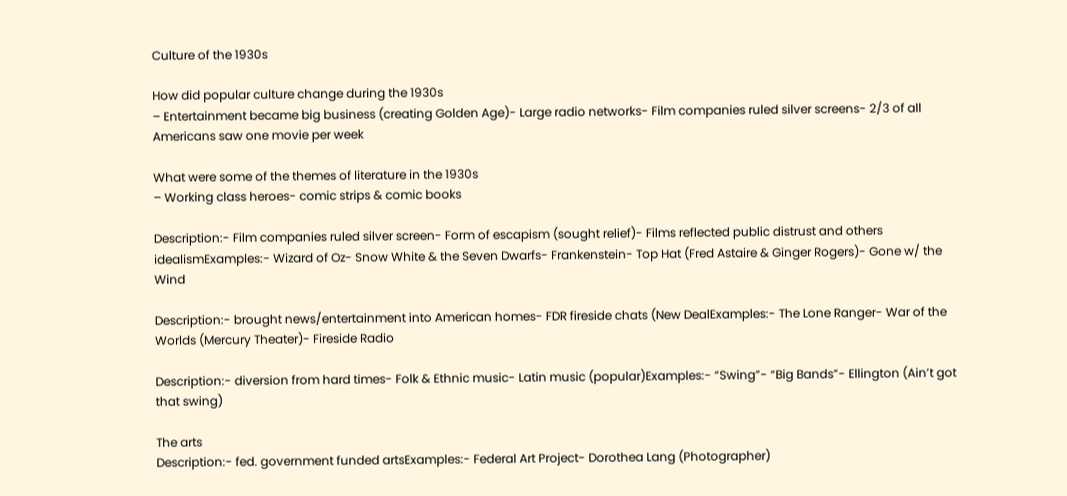Culture of the 1930s

How did popular culture change during the 1930s
– Entertainment became big business (creating Golden Age)- Large radio networks- Film companies ruled silver screens- 2/3 of all Americans saw one movie per week

What were some of the themes of literature in the 1930s
– Working class heroes- comic strips & comic books

Description:- Film companies ruled silver screen- Form of escapism (sought relief)- Films reflected public distrust and others idealismExamples:- Wizard of Oz- Snow White & the Seven Dwarfs- Frankenstein- Top Hat (Fred Astaire & Ginger Rogers)- Gone w/ the Wind

Description:- brought news/entertainment into American homes- FDR fireside chats (New DealExamples:- The Lone Ranger- War of the Worlds (Mercury Theater)- Fireside Radio

Description:- diversion from hard times- Folk & Ethnic music- Latin music (popular)Examples:- “Swing”- “Big Bands”- Ellington (Ain’t got that swing)

The arts
Description:- fed. government funded artsExamples:- Federal Art Project- Dorothea Lang (Photographer)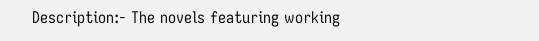Description:- The novels featuring working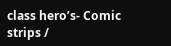class hero’s- Comic strips /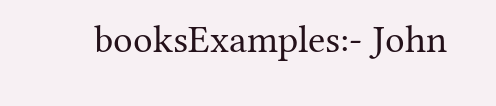booksExamples:- John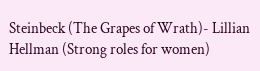Steinbeck (The Grapes of Wrath)- Lillian Hellman (Strong roles for women)